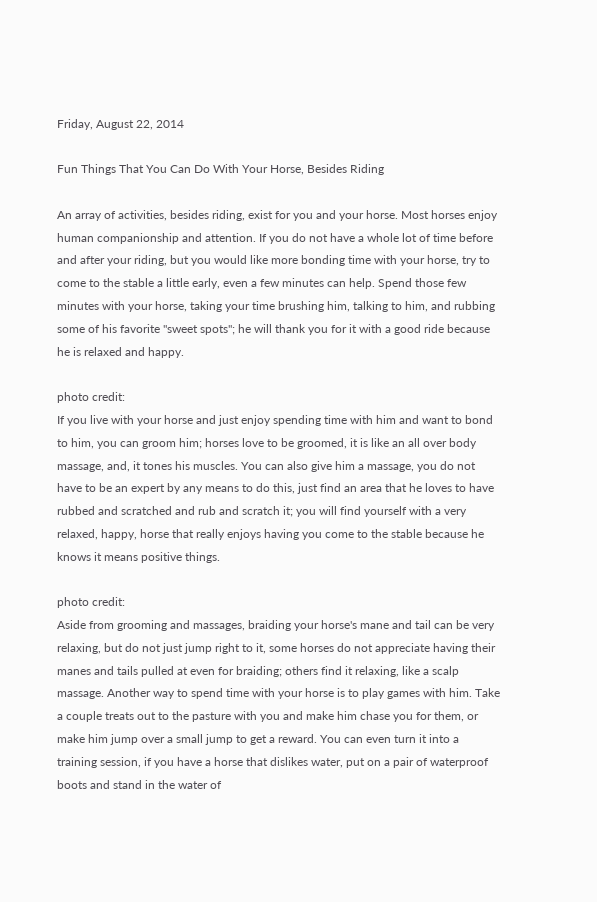Friday, August 22, 2014

Fun Things That You Can Do With Your Horse, Besides Riding

An array of activities, besides riding, exist for you and your horse. Most horses enjoy human companionship and attention. If you do not have a whole lot of time before and after your riding, but you would like more bonding time with your horse, try to come to the stable a little early, even a few minutes can help. Spend those few minutes with your horse, taking your time brushing him, talking to him, and rubbing some of his favorite "sweet spots"; he will thank you for it with a good ride because he is relaxed and happy.

photo credit:
If you live with your horse and just enjoy spending time with him and want to bond to him, you can groom him; horses love to be groomed, it is like an all over body massage, and, it tones his muscles. You can also give him a massage, you do not have to be an expert by any means to do this, just find an area that he loves to have rubbed and scratched and rub and scratch it; you will find yourself with a very relaxed, happy, horse that really enjoys having you come to the stable because he knows it means positive things.

photo credit:
Aside from grooming and massages, braiding your horse's mane and tail can be very relaxing, but do not just jump right to it, some horses do not appreciate having their manes and tails pulled at even for braiding; others find it relaxing, like a scalp massage. Another way to spend time with your horse is to play games with him. Take a couple treats out to the pasture with you and make him chase you for them, or make him jump over a small jump to get a reward. You can even turn it into a training session, if you have a horse that dislikes water, put on a pair of waterproof boots and stand in the water of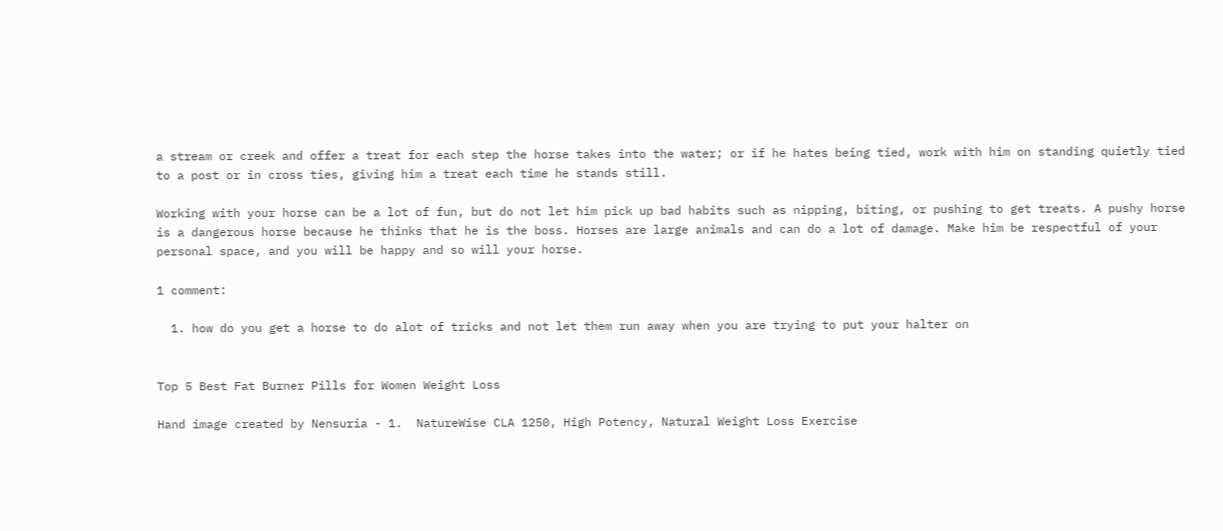a stream or creek and offer a treat for each step the horse takes into the water; or if he hates being tied, work with him on standing quietly tied to a post or in cross ties, giving him a treat each time he stands still.

Working with your horse can be a lot of fun, but do not let him pick up bad habits such as nipping, biting, or pushing to get treats. A pushy horse is a dangerous horse because he thinks that he is the boss. Horses are large animals and can do a lot of damage. Make him be respectful of your personal space, and you will be happy and so will your horse.

1 comment:

  1. how do you get a horse to do alot of tricks and not let them run away when you are trying to put your halter on


Top 5 Best Fat Burner Pills for Women Weight Loss

Hand image created by Nensuria - 1.  NatureWise CLA 1250, High Potency, Natural Weight Loss Exercise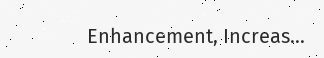Enhancement, Increas...